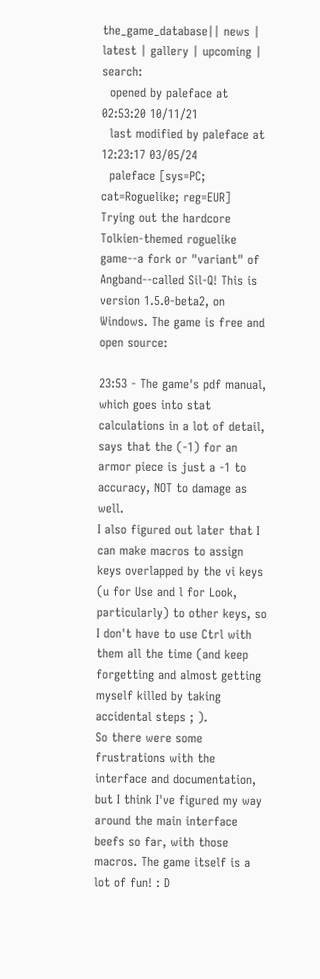the_game_database|| news | latest | gallery | upcoming | search:
  opened by paleface at 02:53:20 10/11/21
  last modified by paleface at 12:23:17 03/05/24
  paleface [sys=PC; cat=Roguelike; reg=EUR]
Trying out the hardcore Tolkien-themed roguelike game--a fork or "variant" of Angband--called Sil-Q! This is version 1.5.0-beta2, on Windows. The game is free and open source:

23:53 - The game's pdf manual, which goes into stat calculations in a lot of detail, says that the (-1) for an armor piece is just a -1 to accuracy, NOT to damage as well.
I also figured out later that I can make macros to assign keys overlapped by the vi keys (u for Use and l for Look, particularly) to other keys, so I don't have to use Ctrl with them all the time (and keep forgetting and almost getting myself killed by taking accidental steps ; ).
So there were some frustrations with the interface and documentation, but I think I've figured my way around the main interface beefs so far, with those macros. The game itself is a lot of fun! : D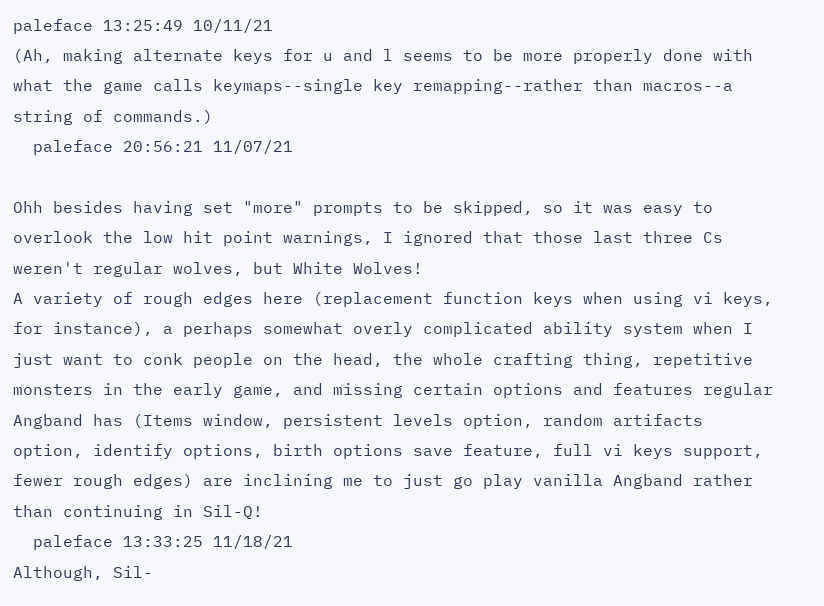paleface 13:25:49 10/11/21
(Ah, making alternate keys for u and l seems to be more properly done with what the game calls keymaps--single key remapping--rather than macros--a string of commands.)
  paleface 20:56:21 11/07/21

Ohh besides having set "more" prompts to be skipped, so it was easy to overlook the low hit point warnings, I ignored that those last three Cs weren't regular wolves, but White Wolves!
A variety of rough edges here (replacement function keys when using vi keys, for instance), a perhaps somewhat overly complicated ability system when I just want to conk people on the head, the whole crafting thing, repetitive monsters in the early game, and missing certain options and features regular Angband has (Items window, persistent levels option, random artifacts option, identify options, birth options save feature, full vi keys support, fewer rough edges) are inclining me to just go play vanilla Angband rather than continuing in Sil-Q!
  paleface 13:33:25 11/18/21
Although, Sil-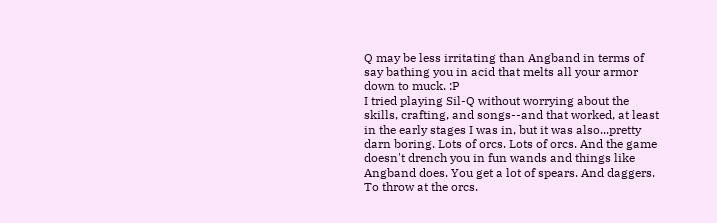Q may be less irritating than Angband in terms of say bathing you in acid that melts all your armor down to muck. :P
I tried playing Sil-Q without worrying about the skills, crafting, and songs--and that worked, at least in the early stages I was in, but it was also...pretty darn boring. Lots of orcs. Lots of orcs. And the game doesn't drench you in fun wands and things like Angband does. You get a lot of spears. And daggers. To throw at the orcs.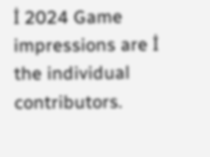İ 2024 Game impressions are İ the individual contributors.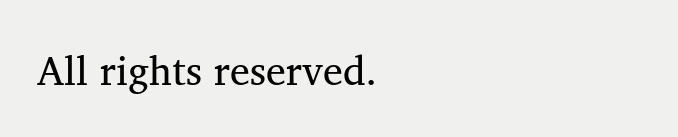All rights reserved.